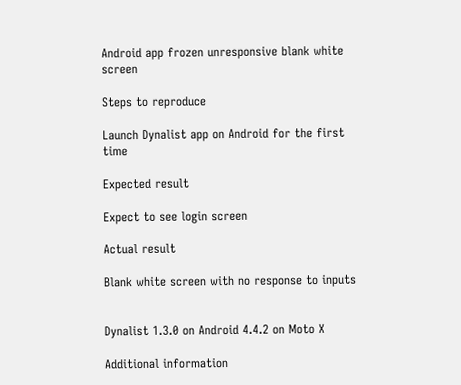Android app frozen unresponsive blank white screen

Steps to reproduce

Launch Dynalist app on Android for the first time

Expected result

Expect to see login screen

Actual result

Blank white screen with no response to inputs


Dynalist 1.3.0 on Android 4.4.2 on Moto X

Additional information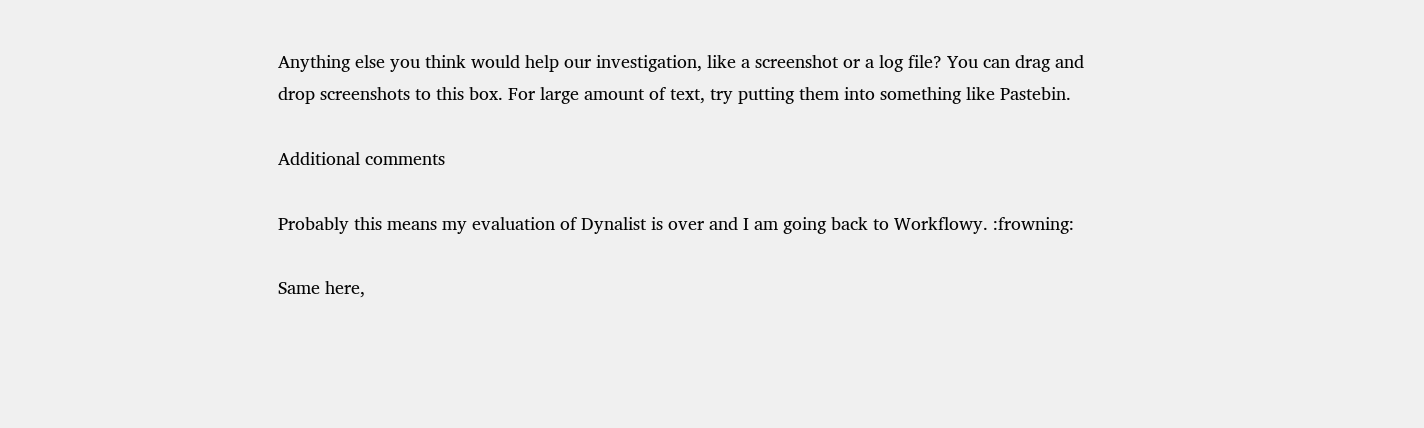Anything else you think would help our investigation, like a screenshot or a log file? You can drag and drop screenshots to this box. For large amount of text, try putting them into something like Pastebin.

Additional comments

Probably this means my evaluation of Dynalist is over and I am going back to Workflowy. :frowning:

Same here,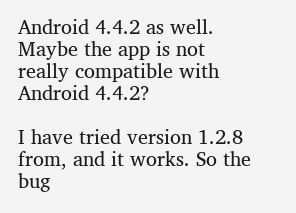Android 4.4.2 as well. Maybe the app is not really compatible with Android 4.4.2?

I have tried version 1.2.8 from, and it works. So the bug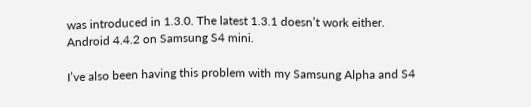was introduced in 1.3.0. The latest 1.3.1 doesn’t work either. Android 4.4.2 on Samsung S4 mini.

I’ve also been having this problem with my Samsung Alpha and S4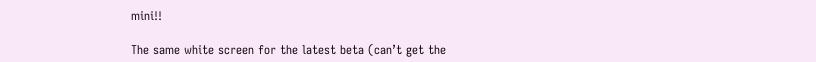mini!!

The same white screen for the latest beta (can’t get the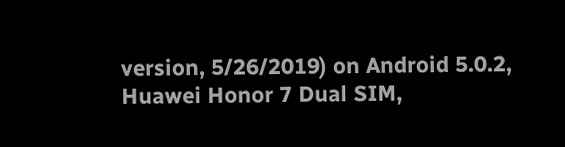version, 5/26/2019) on Android 5.0.2, Huawei Honor 7 Dual SIM,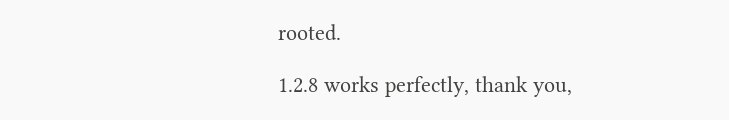rooted.

1.2.8 works perfectly, thank you,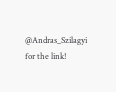@Andras_Szilagyi for the link!